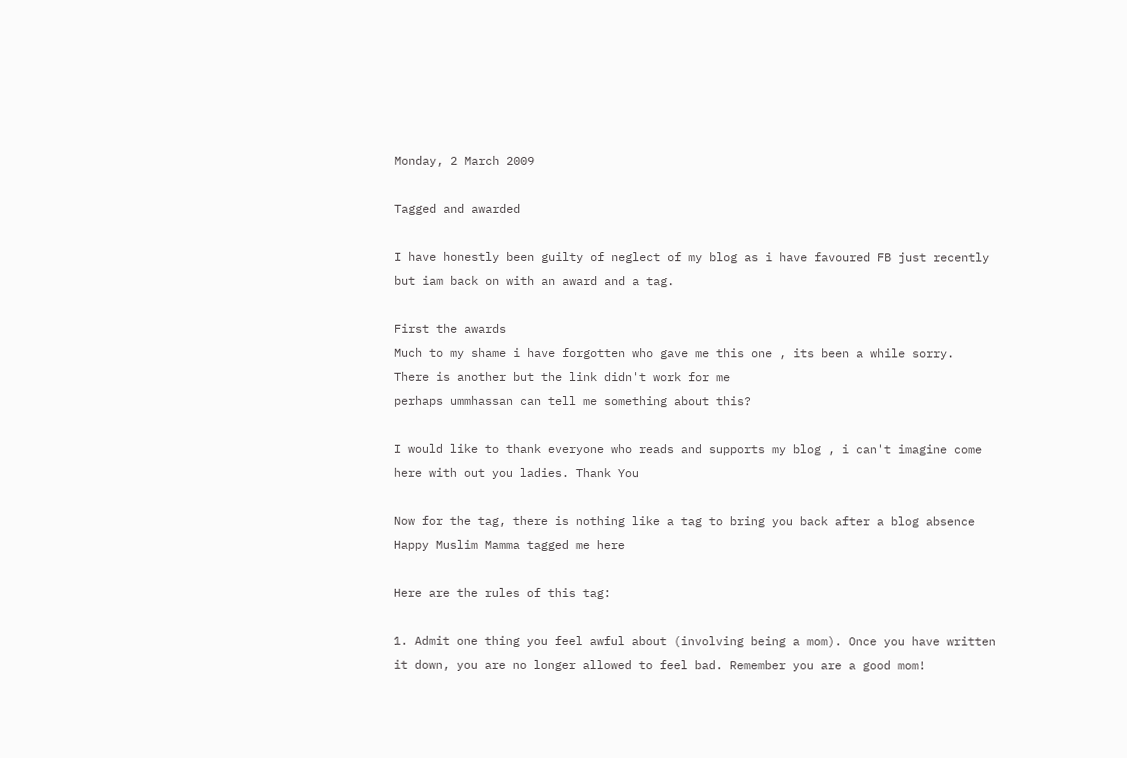Monday, 2 March 2009

Tagged and awarded

I have honestly been guilty of neglect of my blog as i have favoured FB just recently but iam back on with an award and a tag.

First the awards
Much to my shame i have forgotten who gave me this one , its been a while sorry.
There is another but the link didn't work for me
perhaps ummhassan can tell me something about this?

I would like to thank everyone who reads and supports my blog , i can't imagine come here with out you ladies. Thank You

Now for the tag, there is nothing like a tag to bring you back after a blog absence
Happy Muslim Mamma tagged me here

Here are the rules of this tag:

1. Admit one thing you feel awful about (involving being a mom). Once you have written it down, you are no longer allowed to feel bad. Remember you are a good mom!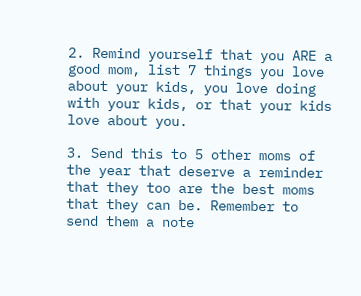2. Remind yourself that you ARE a good mom, list 7 things you love about your kids, you love doing with your kids, or that your kids love about you.

3. Send this to 5 other moms of the year that deserve a reminder that they too are the best moms that they can be. Remember to send them a note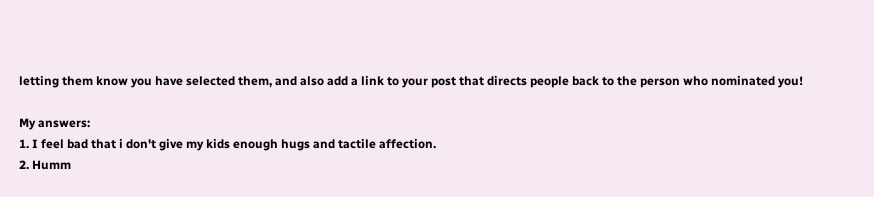letting them know you have selected them, and also add a link to your post that directs people back to the person who nominated you!

My answers:
1. I feel bad that i don't give my kids enough hugs and tactile affection.
2. Humm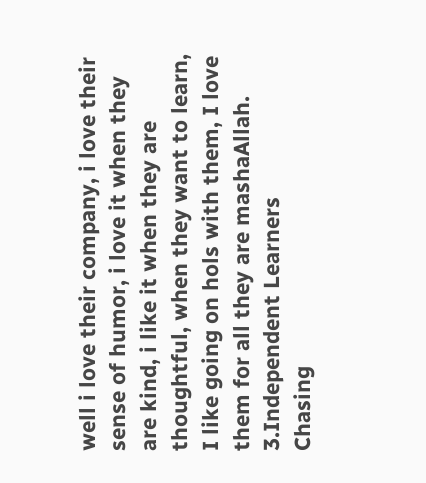well i love their company, i love their sense of humor, i love it when they are kind, i like it when they are thoughtful, when they want to learn, I like going on hols with them, I love them for all they are mashaAllah.
3.Independent Learners
Chasing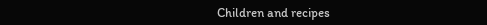Children and recipes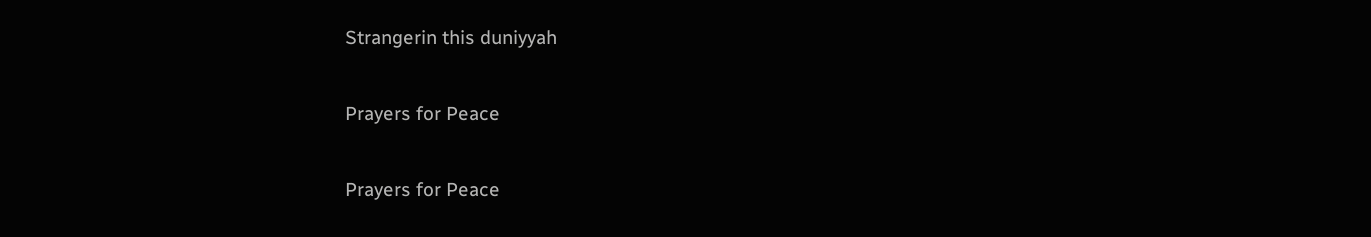Strangerin this duniyyah

Prayers for Peace

Prayers for Peace